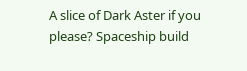A slice of Dark Aster if you please? Spaceship build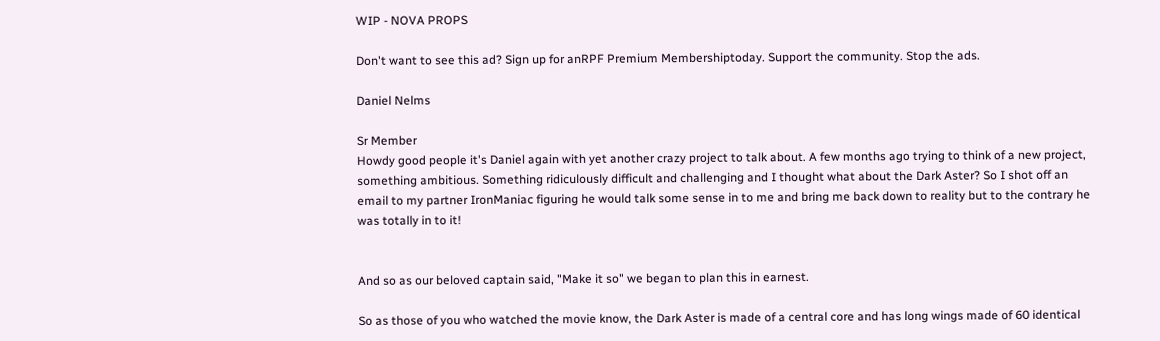WIP - NOVA PROPS

Don't want to see this ad? Sign up for anRPF Premium Membershiptoday. Support the community. Stop the ads.

Daniel Nelms

Sr Member
Howdy good people it's Daniel again with yet another crazy project to talk about. A few months ago trying to think of a new project, something ambitious. Something ridiculously difficult and challenging and I thought what about the Dark Aster? So I shot off an email to my partner IronManiac figuring he would talk some sense in to me and bring me back down to reality but to the contrary he was totally in to it!


And so as our beloved captain said, "Make it so" we began to plan this in earnest.

So as those of you who watched the movie know, the Dark Aster is made of a central core and has long wings made of 60 identical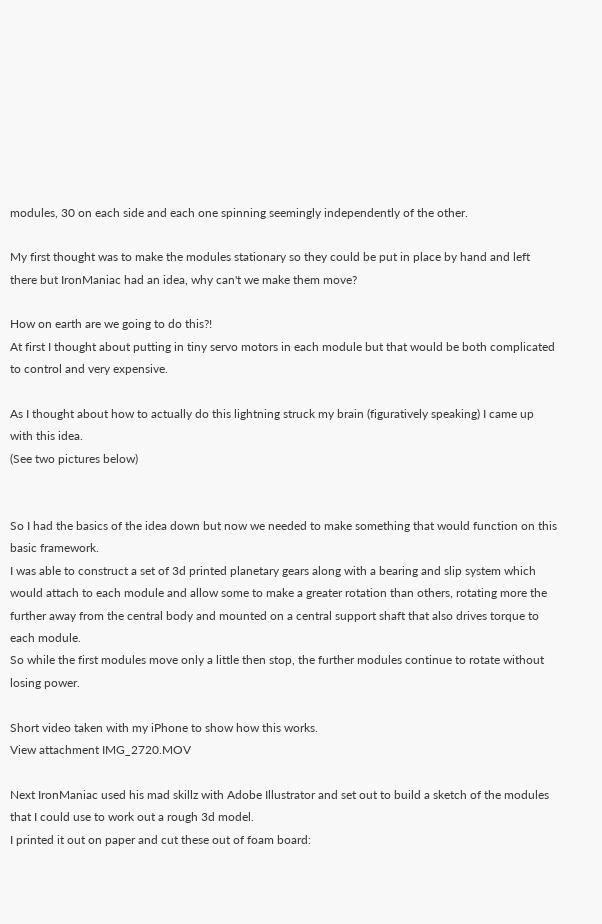modules, 30 on each side and each one spinning seemingly independently of the other.

My first thought was to make the modules stationary so they could be put in place by hand and left there but IronManiac had an idea, why can't we make them move?

How on earth are we going to do this?!
At first I thought about putting in tiny servo motors in each module but that would be both complicated to control and very expensive.

As I thought about how to actually do this lightning struck my brain (figuratively speaking) I came up with this idea.
(See two pictures below)


So I had the basics of the idea down but now we needed to make something that would function on this basic framework.
I was able to construct a set of 3d printed planetary gears along with a bearing and slip system which would attach to each module and allow some to make a greater rotation than others, rotating more the further away from the central body and mounted on a central support shaft that also drives torque to each module.
So while the first modules move only a little then stop, the further modules continue to rotate without losing power.

Short video taken with my iPhone to show how this works.
View attachment IMG_2720.MOV

Next IronManiac used his mad skillz with Adobe Illustrator and set out to build a sketch of the modules that I could use to work out a rough 3d model.
I printed it out on paper and cut these out of foam board: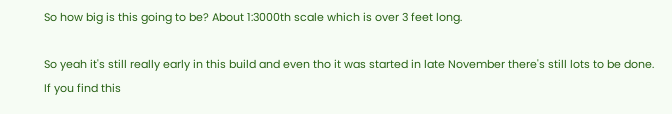So how big is this going to be? About 1:3000th scale which is over 3 feet long.

So yeah it's still really early in this build and even tho it was started in late November there's still lots to be done.
If you find this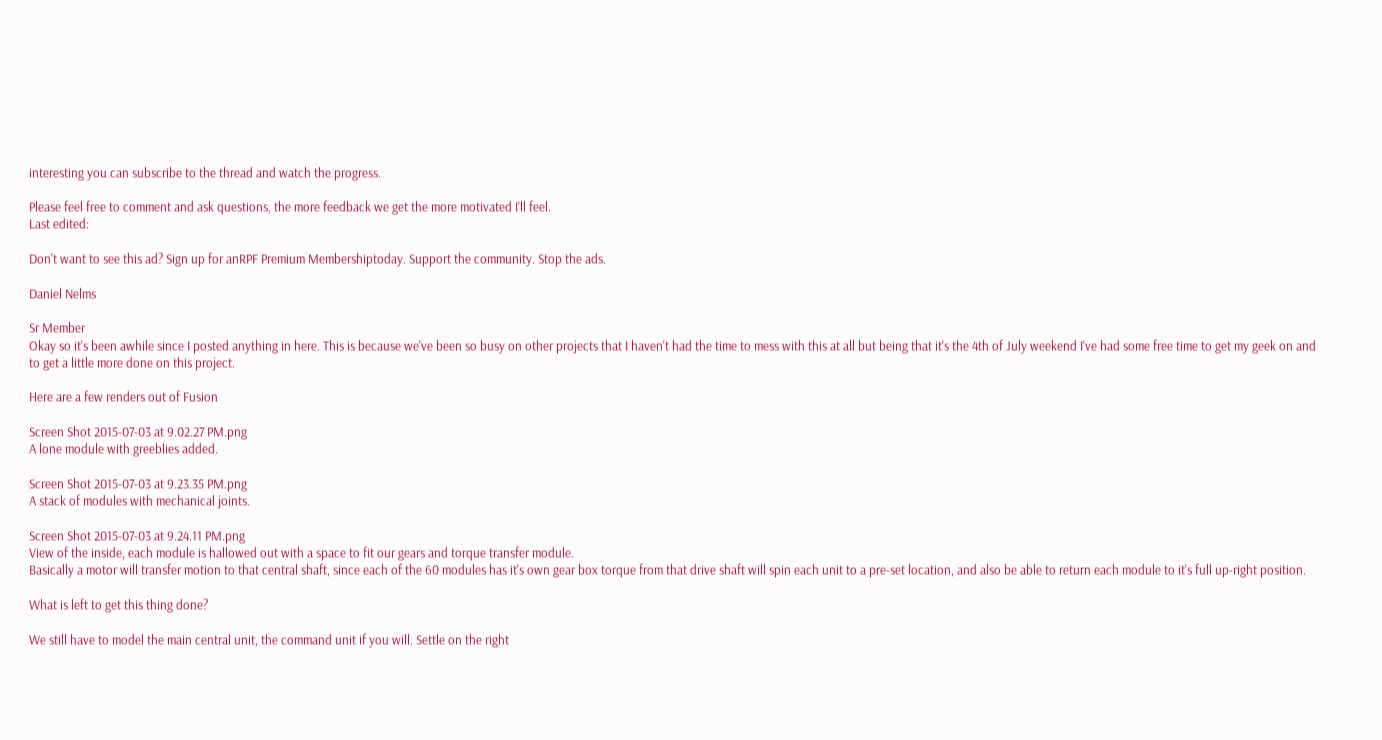interesting you can subscribe to the thread and watch the progress.

Please feel free to comment and ask questions, the more feedback we get the more motivated I'll feel.
Last edited:

Don't want to see this ad? Sign up for anRPF Premium Membershiptoday. Support the community. Stop the ads.

Daniel Nelms

Sr Member
Okay so it's been awhile since I posted anything in here. This is because we've been so busy on other projects that I haven't had the time to mess with this at all but being that it's the 4th of July weekend I've had some free time to get my geek on and to get a little more done on this project.

Here are a few renders out of Fusion

Screen Shot 2015-07-03 at 9.02.27 PM.png
A lone module with greeblies added.

Screen Shot 2015-07-03 at 9.23.35 PM.png
A stack of modules with mechanical joints.

Screen Shot 2015-07-03 at 9.24.11 PM.png
View of the inside, each module is hallowed out with a space to fit our gears and torque transfer module.
Basically a motor will transfer motion to that central shaft, since each of the 60 modules has it's own gear box torque from that drive shaft will spin each unit to a pre-set location, and also be able to return each module to it's full up-right position.

What is left to get this thing done?

We still have to model the main central unit, the command unit if you will. Settle on the right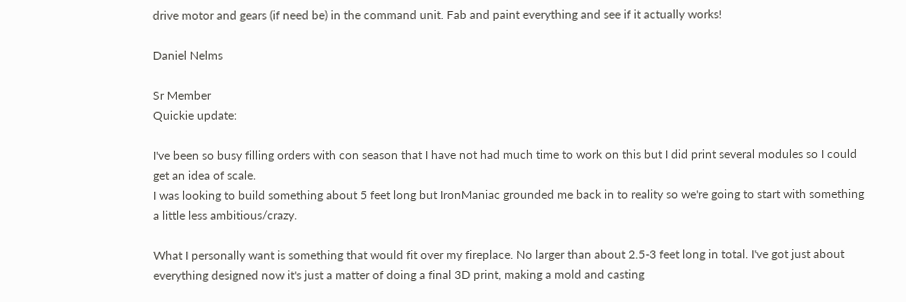drive motor and gears (if need be) in the command unit. Fab and paint everything and see if it actually works!

Daniel Nelms

Sr Member
Quickie update:

I've been so busy filling orders with con season that I have not had much time to work on this but I did print several modules so I could get an idea of scale.
I was looking to build something about 5 feet long but IronManiac grounded me back in to reality so we're going to start with something a little less ambitious/crazy.

What I personally want is something that would fit over my fireplace. No larger than about 2.5-3 feet long in total. I've got just about everything designed now it's just a matter of doing a final 3D print, making a mold and casting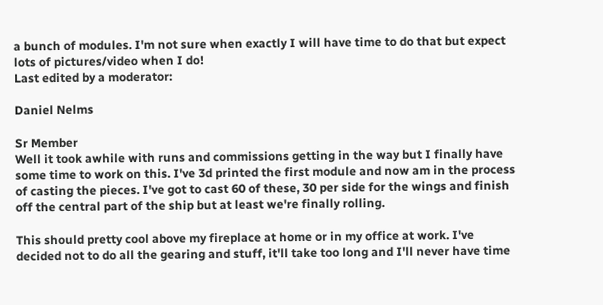a bunch of modules. I'm not sure when exactly I will have time to do that but expect lots of pictures/video when I do!
Last edited by a moderator:

Daniel Nelms

Sr Member
Well it took awhile with runs and commissions getting in the way but I finally have some time to work on this. I've 3d printed the first module and now am in the process of casting the pieces. I've got to cast 60 of these, 30 per side for the wings and finish off the central part of the ship but at least we're finally rolling.

This should pretty cool above my fireplace at home or in my office at work. I've decided not to do all the gearing and stuff, it'll take too long and I'll never have time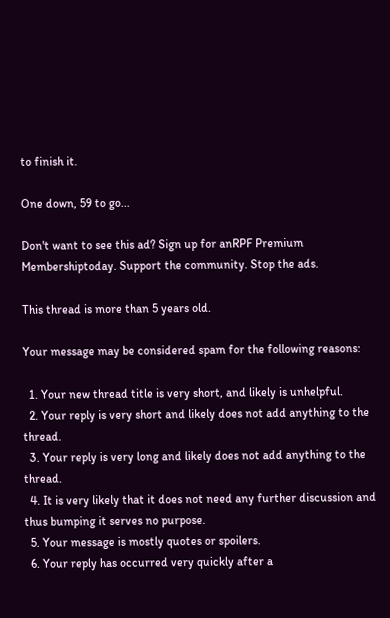to finish it.

One down, 59 to go...

Don't want to see this ad? Sign up for anRPF Premium Membershiptoday. Support the community. Stop the ads.

This thread is more than 5 years old.

Your message may be considered spam for the following reasons:

  1. Your new thread title is very short, and likely is unhelpful.
  2. Your reply is very short and likely does not add anything to the thread.
  3. Your reply is very long and likely does not add anything to the thread.
  4. It is very likely that it does not need any further discussion and thus bumping it serves no purpose.
  5. Your message is mostly quotes or spoilers.
  6. Your reply has occurred very quickly after a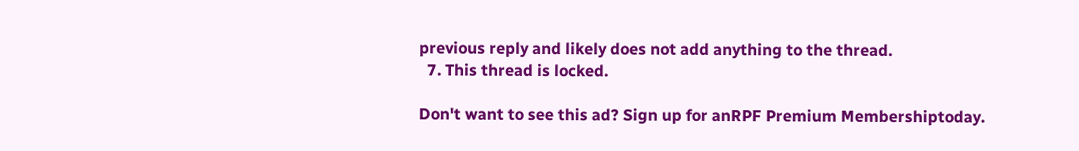previous reply and likely does not add anything to the thread.
  7. This thread is locked.

Don't want to see this ad? Sign up for anRPF Premium Membershiptoday.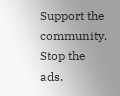Support the community. Stop the ads.